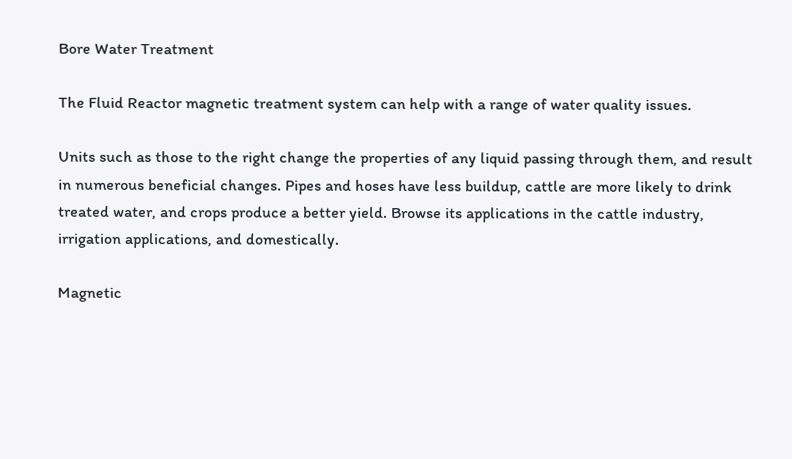Bore Water Treatment

The Fluid Reactor magnetic treatment system can help with a range of water quality issues.

Units such as those to the right change the properties of any liquid passing through them, and result in numerous beneficial changes. Pipes and hoses have less buildup, cattle are more likely to drink treated water, and crops produce a better yield. Browse its applications in the cattle industry, irrigation applications, and domestically.

Magnetic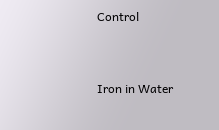Control


Iron in Water